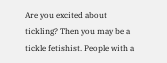Are you excited about tickling? Then you may be a tickle fetishist. People with a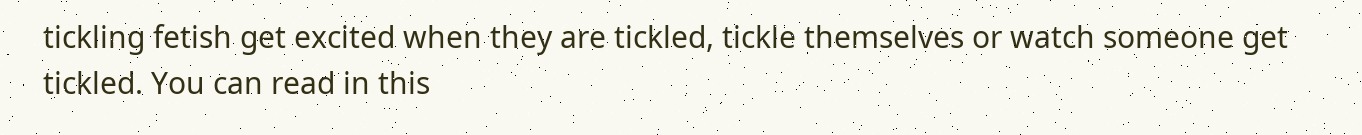tickling fetish get excited when they are tickled, tickle themselves or watch someone get tickled. You can read in this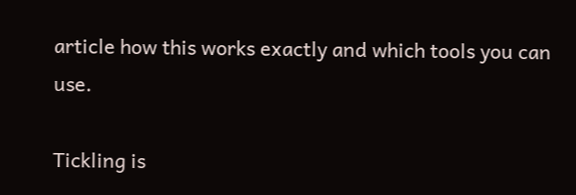article how this works exactly and which tools you can use.

Tickling is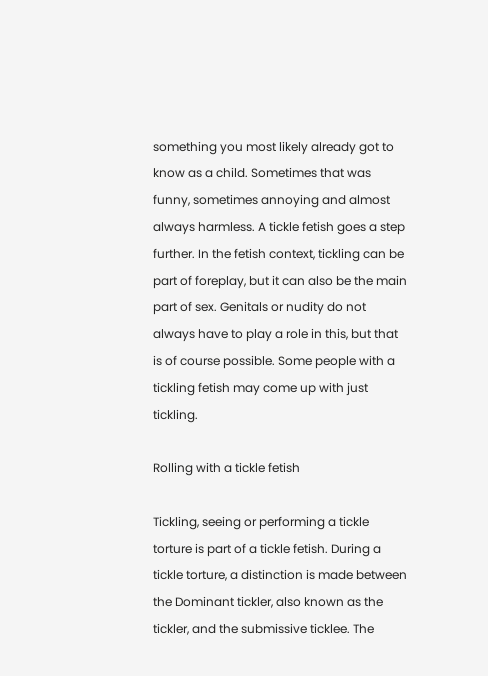something you most likely already got to know as a child. Sometimes that was funny, sometimes annoying and almost always harmless. A tickle fetish goes a step further. In the fetish context, tickling can be part of foreplay, but it can also be the main part of sex. Genitals or nudity do not always have to play a role in this, but that is of course possible. Some people with a tickling fetish may come up with just tickling.

Rolling with a tickle fetish

Tickling, seeing or performing a tickle torture is part of a tickle fetish. During a tickle torture, a distinction is made between the Dominant tickler, also known as the tickler, and the submissive ticklee. The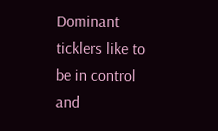Dominant ticklers like to be in control and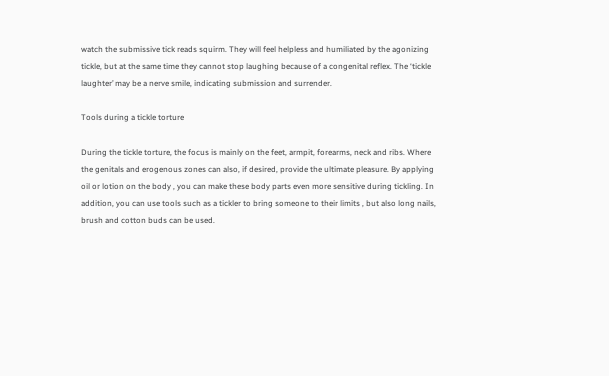watch the submissive tick reads squirm. They will feel helpless and humiliated by the agonizing tickle, but at the same time they cannot stop laughing because of a congenital reflex. The ‘tickle laughter’ may be a nerve smile, indicating submission and surrender.

Tools during a tickle torture

During the tickle torture, the focus is mainly on the feet, armpit, forearms, neck and ribs. Where the genitals and erogenous zones can also, if desired, provide the ultimate pleasure. By applying oil or lotion on the body , you can make these body parts even more sensitive during tickling. In addition, you can use tools such as a tickler to bring someone to their limits , but also long nails, brush and cotton buds can be used.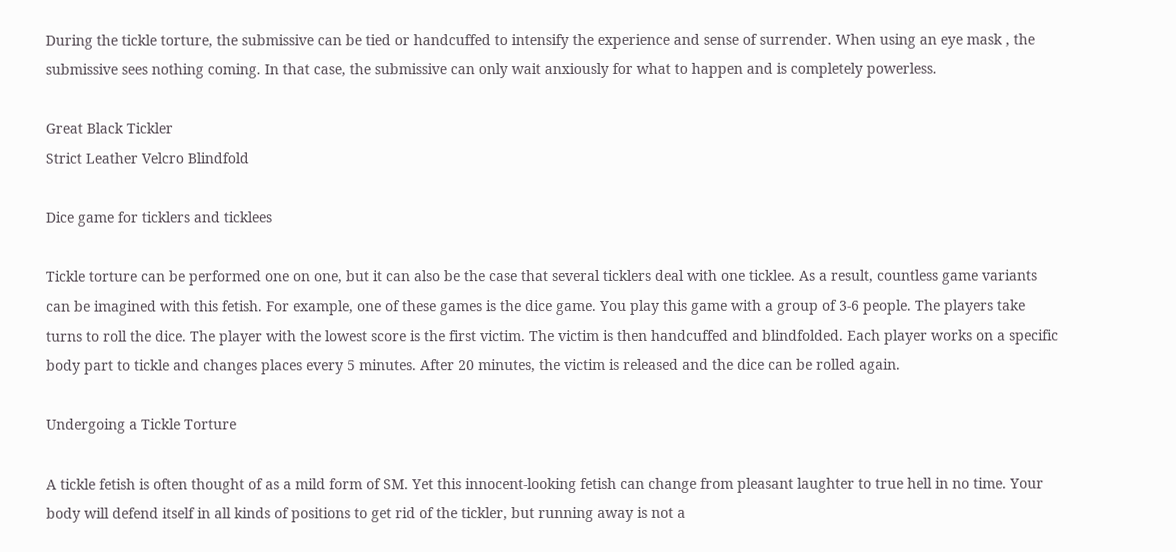During the tickle torture, the submissive can be tied or handcuffed to intensify the experience and sense of surrender. When using an eye mask , the submissive sees nothing coming. In that case, the submissive can only wait anxiously for what to happen and is completely powerless.

Great Black Tickler
Strict Leather Velcro Blindfold

Dice game for ticklers and ticklees

Tickle torture can be performed one on one, but it can also be the case that several ticklers deal with one ticklee. As a result, countless game variants can be imagined with this fetish. For example, one of these games is the dice game. You play this game with a group of 3-6 people. The players take turns to roll the dice. The player with the lowest score is the first victim. The victim is then handcuffed and blindfolded. Each player works on a specific body part to tickle and changes places every 5 minutes. After 20 minutes, the victim is released and the dice can be rolled again.

Undergoing a Tickle Torture

A tickle fetish is often thought of as a mild form of SM. Yet this innocent-looking fetish can change from pleasant laughter to true hell in no time. Your body will defend itself in all kinds of positions to get rid of the tickler, but running away is not a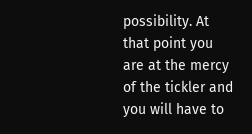possibility. At that point you are at the mercy of the tickler and you will have to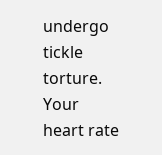undergo tickle torture. Your heart rate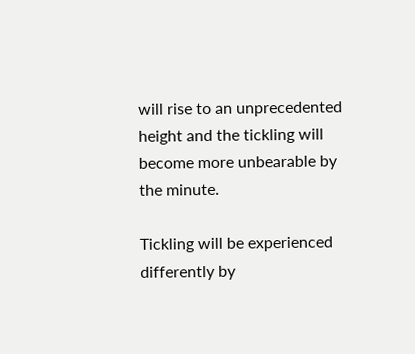will rise to an unprecedented height and the tickling will become more unbearable by the minute.

Tickling will be experienced differently by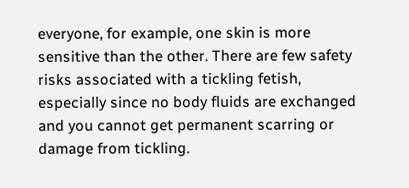everyone, for example, one skin is more sensitive than the other. There are few safety risks associated with a tickling fetish, especially since no body fluids are exchanged and you cannot get permanent scarring or damage from tickling.